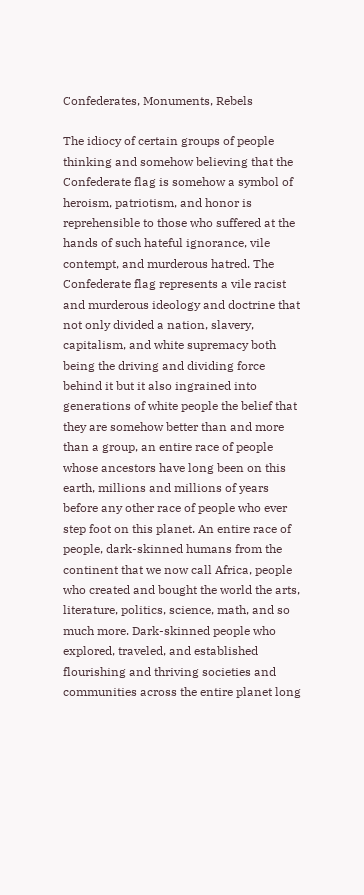Confederates, Monuments, Rebels

The idiocy of certain groups of people thinking and somehow believing that the Confederate flag is somehow a symbol of heroism, patriotism, and honor is reprehensible to those who suffered at the hands of such hateful ignorance, vile contempt, and murderous hatred. The Confederate flag represents a vile racist and murderous ideology and doctrine that not only divided a nation, slavery, capitalism, and white supremacy both being the driving and dividing force behind it but it also ingrained into generations of white people the belief that they are somehow better than and more than a group, an entire race of people whose ancestors have long been on this earth, millions and millions of years before any other race of people who ever step foot on this planet. An entire race of people, dark-skinned humans from the continent that we now call Africa, people who created and bought the world the arts, literature, politics, science, math, and so much more. Dark-skinned people who explored, traveled, and established flourishing and thriving societies and communities across the entire planet long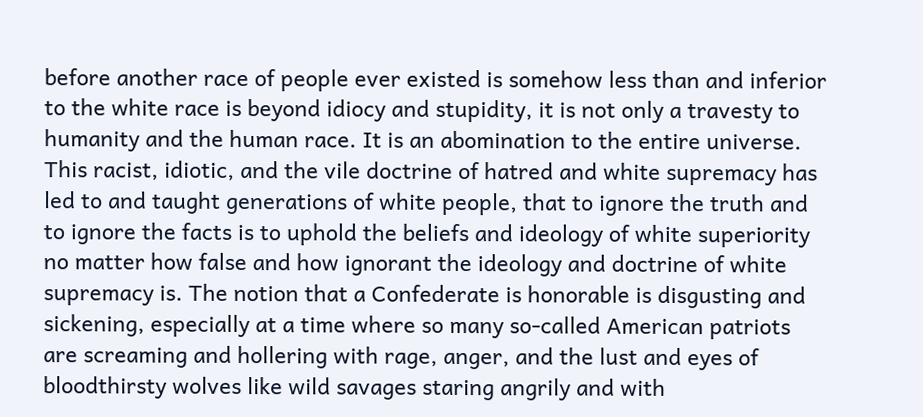before another race of people ever existed is somehow less than and inferior to the white race is beyond idiocy and stupidity, it is not only a travesty to humanity and the human race. It is an abomination to the entire universe. This racist, idiotic, and the vile doctrine of hatred and white supremacy has led to and taught generations of white people, that to ignore the truth and to ignore the facts is to uphold the beliefs and ideology of white superiority no matter how false and how ignorant the ideology and doctrine of white supremacy is. The notion that a Confederate is honorable is disgusting and sickening, especially at a time where so many so-called American patriots are screaming and hollering with rage, anger, and the lust and eyes of bloodthirsty wolves like wild savages staring angrily and with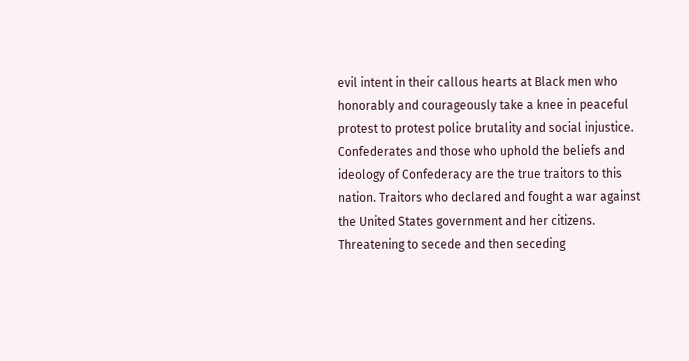evil intent in their callous hearts at Black men who honorably and courageously take a knee in peaceful protest to protest police brutality and social injustice. Confederates and those who uphold the beliefs and ideology of Confederacy are the true traitors to this nation. Traitors who declared and fought a war against the United States government and her citizens. Threatening to secede and then seceding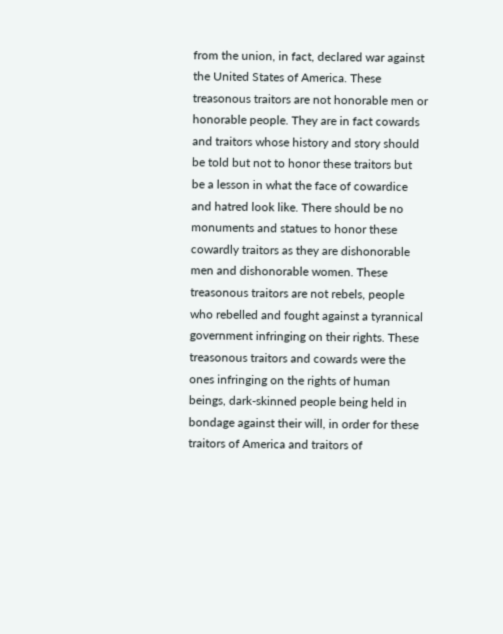from the union, in fact, declared war against the United States of America. These treasonous traitors are not honorable men or honorable people. They are in fact cowards and traitors whose history and story should be told but not to honor these traitors but be a lesson in what the face of cowardice and hatred look like. There should be no monuments and statues to honor these cowardly traitors as they are dishonorable men and dishonorable women. These treasonous traitors are not rebels, people who rebelled and fought against a tyrannical government infringing on their rights. These treasonous traitors and cowards were the ones infringing on the rights of human beings, dark-skinned people being held in bondage against their will, in order for these traitors of America and traitors of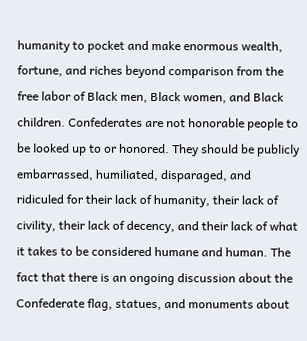humanity to pocket and make enormous wealth, fortune, and riches beyond comparison from the free labor of Black men, Black women, and Black children. Confederates are not honorable people to be looked up to or honored. They should be publicly embarrassed, humiliated, disparaged, and ridiculed for their lack of humanity, their lack of civility, their lack of decency, and their lack of what it takes to be considered humane and human. The fact that there is an ongoing discussion about the Confederate flag, statues, and monuments about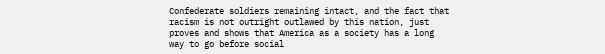Confederate soldiers remaining intact, and the fact that racism is not outright outlawed by this nation, just proves and shows that America as a society has a long way to go before social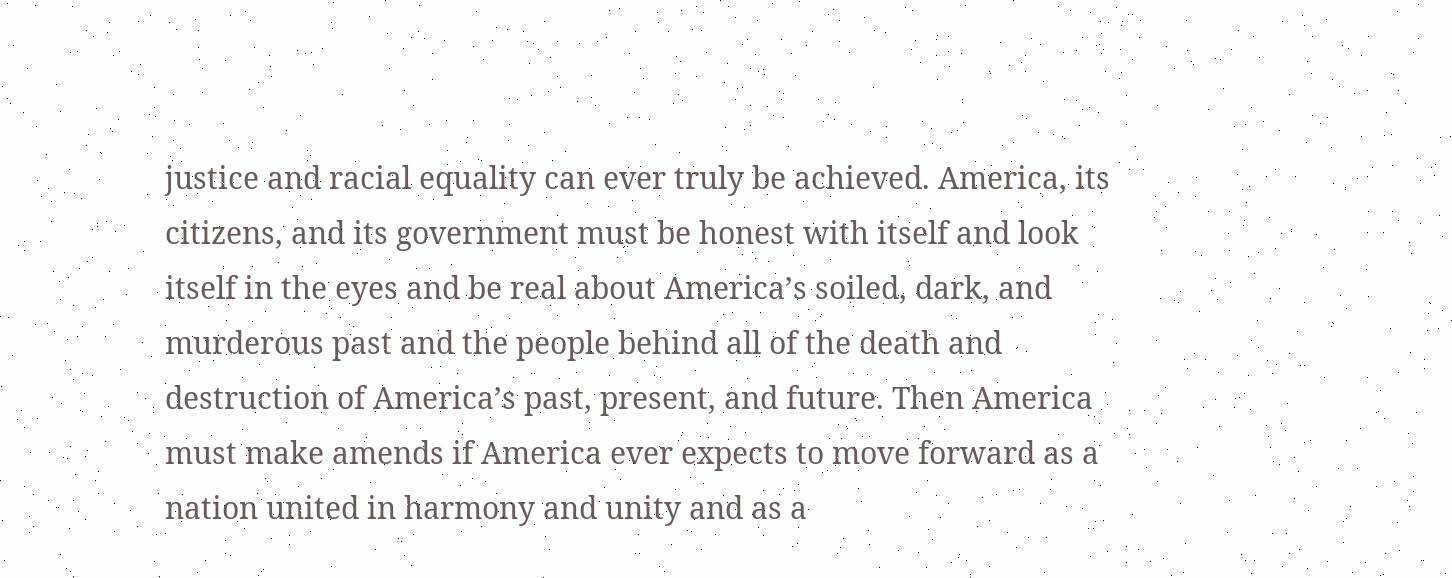justice and racial equality can ever truly be achieved. America, its citizens, and its government must be honest with itself and look itself in the eyes and be real about America’s soiled, dark, and murderous past and the people behind all of the death and destruction of America’s past, present, and future. Then America must make amends if America ever expects to move forward as a nation united in harmony and unity and as a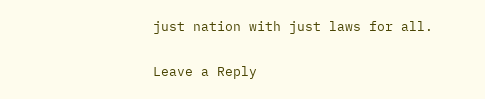just nation with just laws for all.

Leave a Reply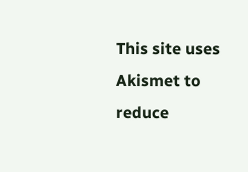This site uses Akismet to reduce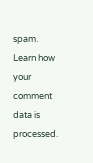spam. Learn how your comment data is processed.